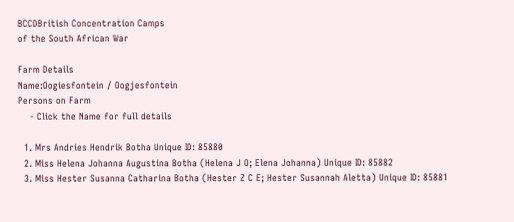BCCDBritish Concentration Camps
of the South African War

Farm Details
Name:Oogiesfontein / Oogjesfontein
Persons on Farm
    - Click the Name for full details

  1. Mrs Andries Hendrik Botha Unique ID: 85880
  2. Miss Helena Johanna Augustina Botha (Helena J O; Elena Johanna) Unique ID: 85882
  3. Miss Hester Susanna Catharina Botha (Hester Z C E; Hester Susannah Aletta) Unique ID: 85881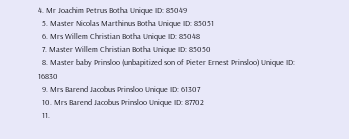4. Mr Joachim Petrus Botha Unique ID: 85049
  5. Master Nicolas Marthinus Botha Unique ID: 85051
  6. Mrs Willem Christian Botha Unique ID: 85048
  7. Master Willem Christian Botha Unique ID: 85050
  8. Master baby Prinsloo (unbapitized son of Pieter Ernest Prinsloo) Unique ID: 16830
  9. Mrs Barend Jacobus Prinsloo Unique ID: 61307
  10. Mrs Barend Jacobus Prinsloo Unique ID: 87702
  11.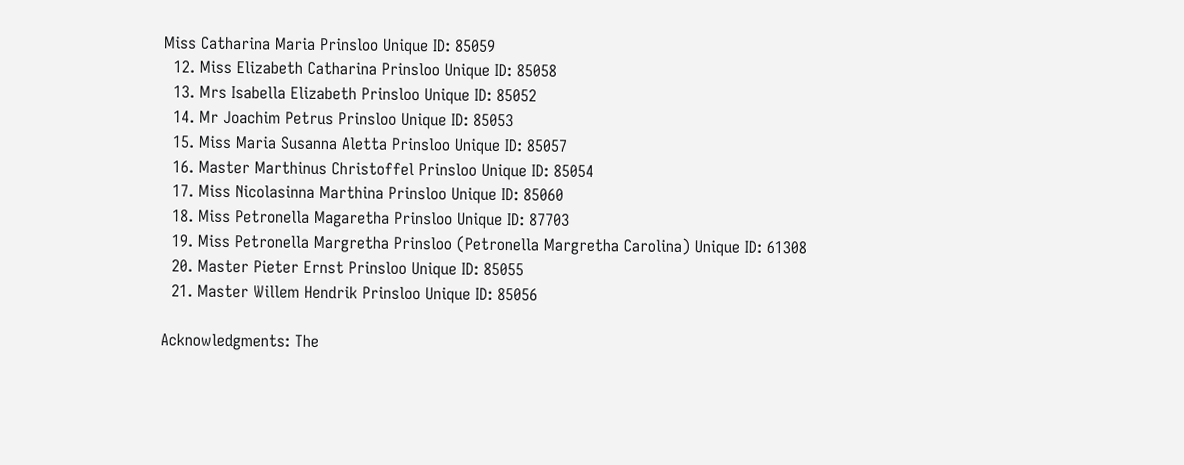Miss Catharina Maria Prinsloo Unique ID: 85059
  12. Miss Elizabeth Catharina Prinsloo Unique ID: 85058
  13. Mrs Isabella Elizabeth Prinsloo Unique ID: 85052
  14. Mr Joachim Petrus Prinsloo Unique ID: 85053
  15. Miss Maria Susanna Aletta Prinsloo Unique ID: 85057
  16. Master Marthinus Christoffel Prinsloo Unique ID: 85054
  17. Miss Nicolasinna Marthina Prinsloo Unique ID: 85060
  18. Miss Petronella Magaretha Prinsloo Unique ID: 87703
  19. Miss Petronella Margretha Prinsloo (Petronella Margretha Carolina) Unique ID: 61308
  20. Master Pieter Ernst Prinsloo Unique ID: 85055
  21. Master Willem Hendrik Prinsloo Unique ID: 85056

Acknowledgments: The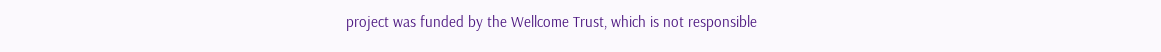project was funded by the Wellcome Trust, which is not responsible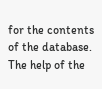for the contents of the database. The help of the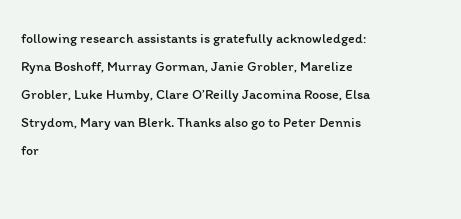following research assistants is gratefully acknowledged: Ryna Boshoff, Murray Gorman, Janie Grobler, Marelize Grobler, Luke Humby, Clare O’Reilly Jacomina Roose, Elsa Strydom, Mary van Blerk. Thanks also go to Peter Dennis for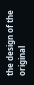the design of the original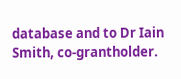database and to Dr Iain Smith, co-grantholder.